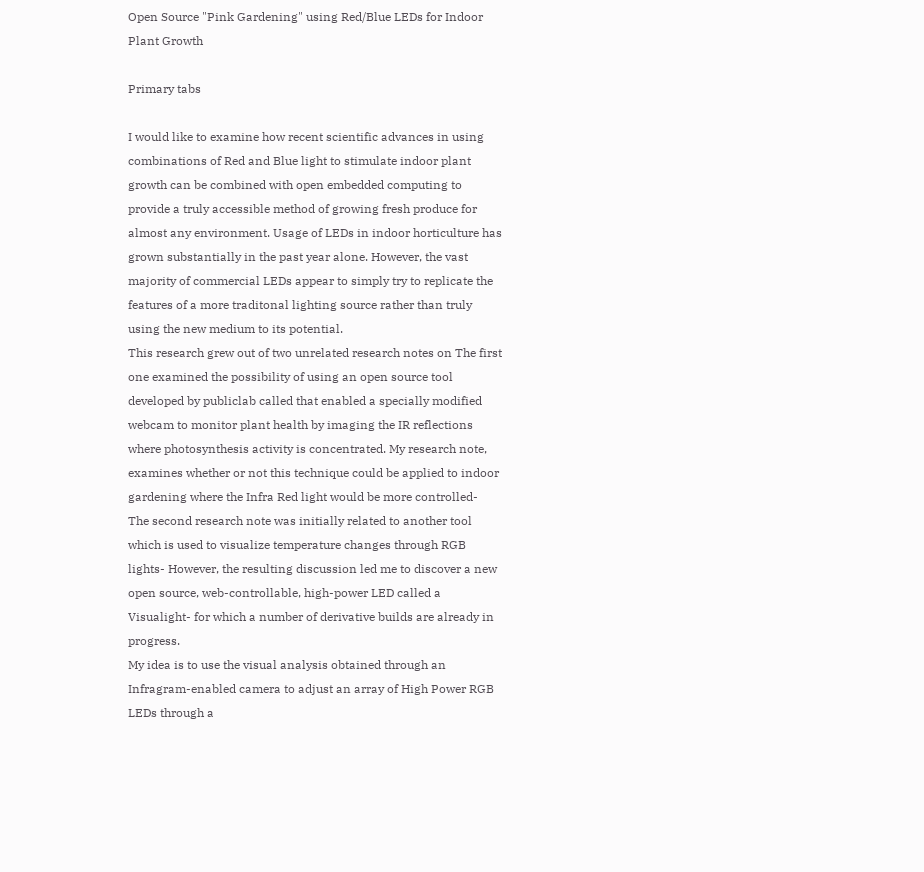Open Source "Pink Gardening" using Red/Blue LEDs for Indoor Plant Growth

Primary tabs

I would like to examine how recent scientific advances in using combinations of Red and Blue light to stimulate indoor plant growth can be combined with open embedded computing to provide a truly accessible method of growing fresh produce for almost any environment. Usage of LEDs in indoor horticulture has grown substantially in the past year alone. However, the vast majority of commercial LEDs appear to simply try to replicate the features of a more traditonal lighting source rather than truly using the new medium to its potential.
This research grew out of two unrelated research notes on The first one examined the possibility of using an open source tool developed by publiclab called that enabled a specially modified webcam to monitor plant health by imaging the IR reflections where photosynthesis activity is concentrated. My research note, examines whether or not this technique could be applied to indoor gardening where the Infra Red light would be more controlled-
The second research note was initially related to another tool which is used to visualize temperature changes through RGB lights- However, the resulting discussion led me to discover a new open source, web-controllable, high-power LED called a Visualight- for which a number of derivative builds are already in progress.
My idea is to use the visual analysis obtained through an Infragram-enabled camera to adjust an array of High Power RGB LEDs through a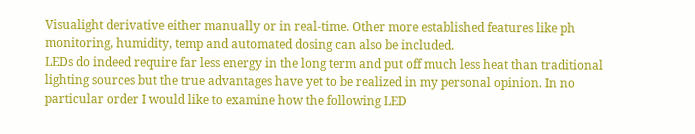Visualight derivative either manually or in real-time. Other more established features like ph monitoring, humidity, temp and automated dosing can also be included.
LEDs do indeed require far less energy in the long term and put off much less heat than traditional lighting sources but the true advantages have yet to be realized in my personal opinion. In no particular order I would like to examine how the following LED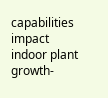capabilities impact indoor plant growth-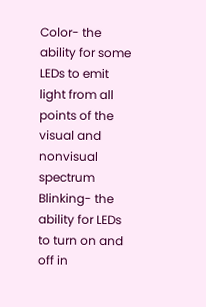Color- the ability for some LEDs to emit light from all points of the visual and nonvisual spectrum
Blinking- the ability for LEDs to turn on and off in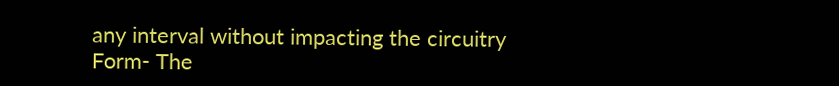any interval without impacting the circuitry
Form- The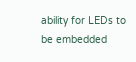ability for LEDs to be embedded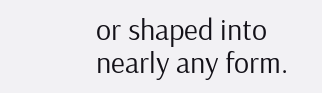or shaped into nearly any form.